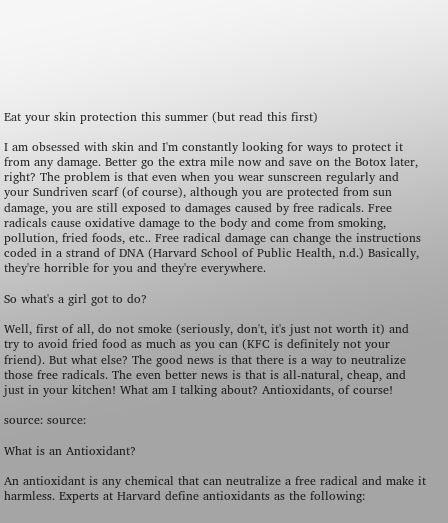Eat your skin protection this summer (but read this first)

I am obsessed with skin and I'm constantly looking for ways to protect it from any damage. Better go the extra mile now and save on the Botox later, right? The problem is that even when you wear sunscreen regularly and your Sundriven scarf (of course), although you are protected from sun damage, you are still exposed to damages caused by free radicals. Free radicals cause oxidative damage to the body and come from smoking, pollution, fried foods, etc.. Free radical damage can change the instructions coded in a strand of DNA (Harvard School of Public Health, n.d.) Basically, they're horrible for you and they're everywhere.

So what's a girl got to do?

Well, first of all, do not smoke (seriously, don't, it's just not worth it) and try to avoid fried food as much as you can (KFC is definitely not your friend). But what else? The good news is that there is a way to neutralize those free radicals. The even better news is that is all-natural, cheap, and just in your kitchen! What am I talking about? Antioxidants, of course!

source: source:

What is an Antioxidant?

An antioxidant is any chemical that can neutralize a free radical and make it harmless. Experts at Harvard define antioxidants as the following: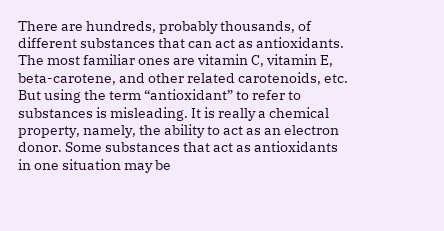There are hundreds, probably thousands, of different substances that can act as antioxidants. The most familiar ones are vitamin C, vitamin E, beta-carotene, and other related carotenoids, etc. But using the term “antioxidant” to refer to substances is misleading. It is really a chemical property, namely, the ability to act as an electron donor. Some substances that act as antioxidants in one situation may be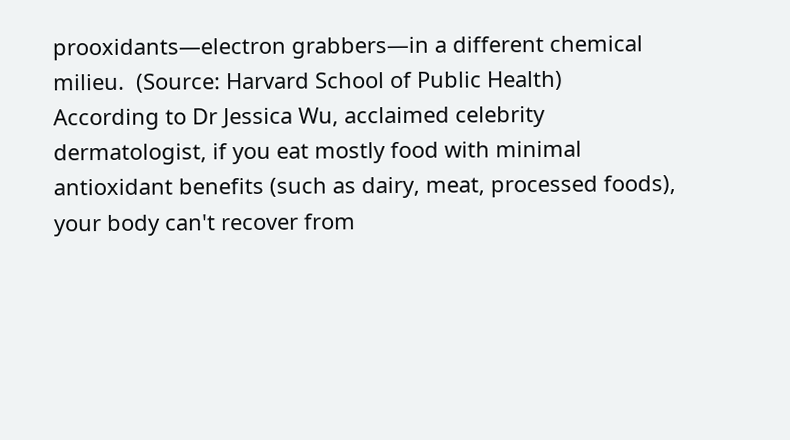prooxidants—electron grabbers—in a different chemical milieu.  (Source: Harvard School of Public Health)
According to Dr Jessica Wu, acclaimed celebrity dermatologist, if you eat mostly food with minimal antioxidant benefits (such as dairy, meat, processed foods), your body can't recover from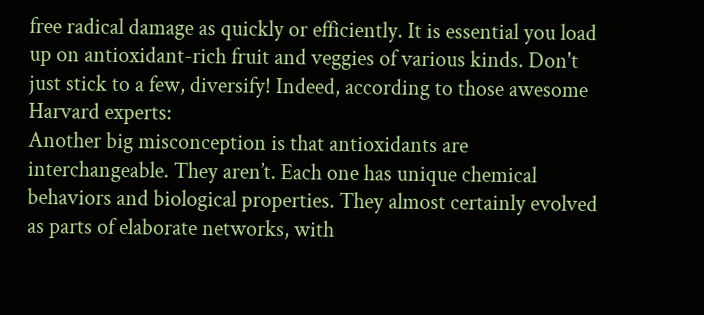free radical damage as quickly or efficiently. It is essential you load up on antioxidant-rich fruit and veggies of various kinds. Don't just stick to a few, diversify! Indeed, according to those awesome Harvard experts:
Another big misconception is that antioxidants are interchangeable. They aren’t. Each one has unique chemical behaviors and biological properties. They almost certainly evolved as parts of elaborate networks, with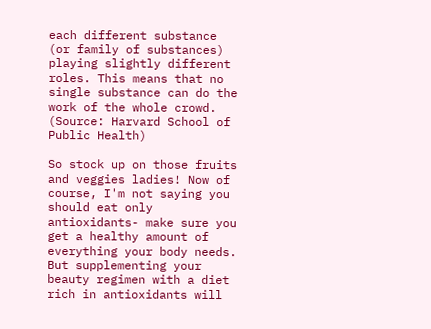each different substance (or family of substances) playing slightly different roles. This means that no single substance can do the work of the whole crowd. (Source: Harvard School of Public Health)

So stock up on those fruits and veggies ladies! Now of course, I'm not saying you should eat only antioxidants- make sure you get a healthy amount of everything your body needs. But supplementing your beauty regimen with a diet rich in antioxidants will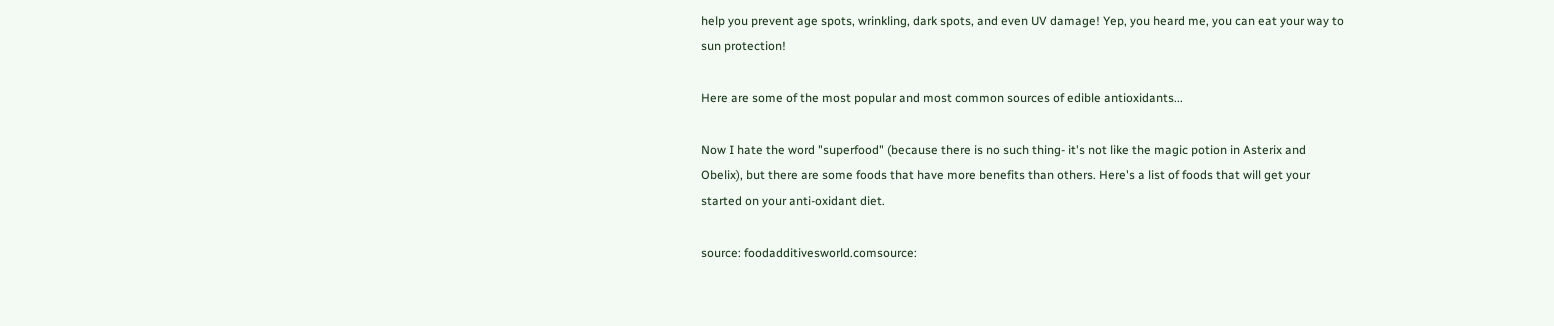help you prevent age spots, wrinkling, dark spots, and even UV damage! Yep, you heard me, you can eat your way to sun protection!

Here are some of the most popular and most common sources of edible antioxidants...

Now I hate the word "superfood" (because there is no such thing- it's not like the magic potion in Asterix and Obelix), but there are some foods that have more benefits than others. Here's a list of foods that will get your started on your anti-oxidant diet.

source: foodadditivesworld.comsource: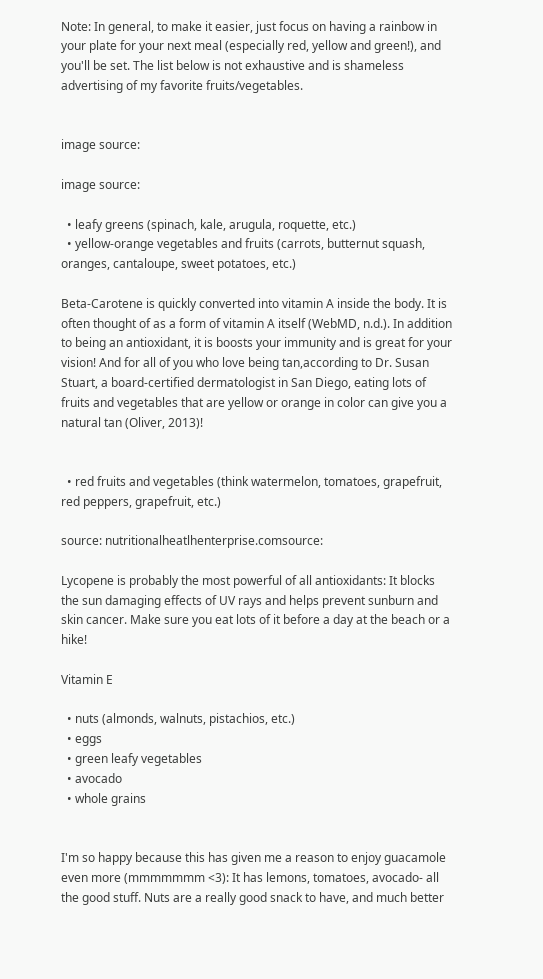Note: In general, to make it easier, just focus on having a rainbow in your plate for your next meal (especially red, yellow and green!), and you'll be set. The list below is not exhaustive and is shameless advertising of my favorite fruits/vegetables.


image source:

image source:

  • leafy greens (spinach, kale, arugula, roquette, etc.)
  • yellow-orange vegetables and fruits (carrots, butternut squash, oranges, cantaloupe, sweet potatoes, etc.)

Beta-Carotene is quickly converted into vitamin A inside the body. It is often thought of as a form of vitamin A itself (WebMD, n.d.). In addition to being an antioxidant, it is boosts your immunity and is great for your vision! And for all of you who love being tan,according to Dr. Susan Stuart, a board-certified dermatologist in San Diego, eating lots of fruits and vegetables that are yellow or orange in color can give you a natural tan (Oliver, 2013)!


  • red fruits and vegetables (think watermelon, tomatoes, grapefruit, red peppers, grapefruit, etc.)

source: nutritionalheatlhenterprise.comsource:

Lycopene is probably the most powerful of all antioxidants: It blocks the sun damaging effects of UV rays and helps prevent sunburn and skin cancer. Make sure you eat lots of it before a day at the beach or a hike!

Vitamin E

  • nuts (almonds, walnuts, pistachios, etc.)
  • eggs
  • green leafy vegetables
  • avocado
  • whole grains


I'm so happy because this has given me a reason to enjoy guacamole even more (mmmmmmm <3): It has lemons, tomatoes, avocado- all the good stuff. Nuts are a really good snack to have, and much better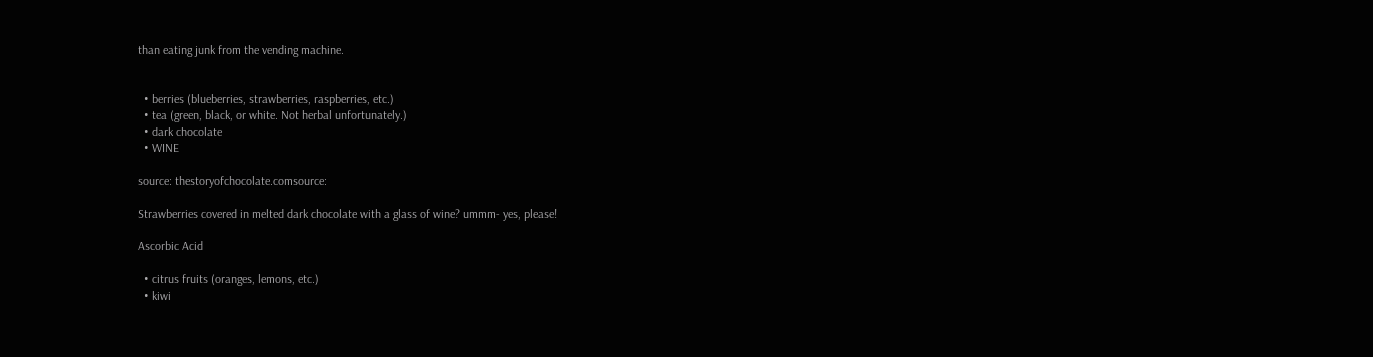than eating junk from the vending machine.


  • berries (blueberries, strawberries, raspberries, etc.)
  • tea (green, black, or white. Not herbal unfortunately.)
  • dark chocolate
  • WINE

source: thestoryofchocolate.comsource:

Strawberries covered in melted dark chocolate with a glass of wine? ummm- yes, please!

Ascorbic Acid

  • citrus fruits (oranges, lemons, etc.)
  • kiwi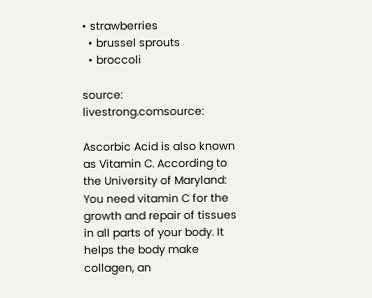• strawberries
  • brussel sprouts
  • broccoli

source: livestrong.comsource:

Ascorbic Acid is also known as Vitamin C. According to the University of Maryland:
You need vitamin C for the growth and repair of tissues in all parts of your body. It helps the body make collagen, an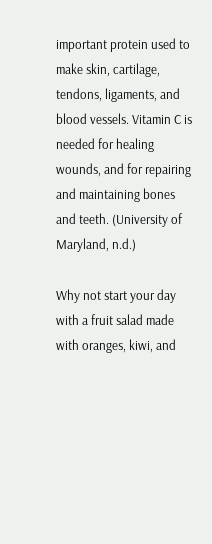important protein used to make skin, cartilage, tendons, ligaments, and blood vessels. Vitamin C is needed for healing wounds, and for repairing and maintaining bones and teeth. (University of Maryland, n.d.)

Why not start your day with a fruit salad made with oranges, kiwi, and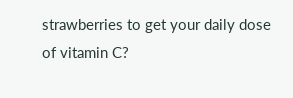strawberries to get your daily dose of vitamin C?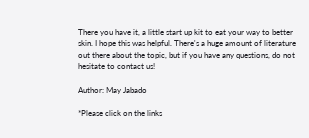There you have it, a little start up kit to eat your way to better skin. I hope this was helpful. There's a huge amount of literature out there about the topic, but if you have any questions, do not hesitate to contact us!

Author: May Jabado

*Please click on the links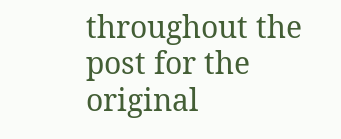throughout the post for the original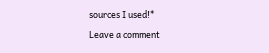sources I used!*

Leave a comment